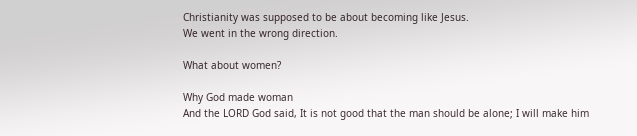Christianity was supposed to be about becoming like Jesus.
We went in the wrong direction.

What about women?

Why God made woman
And the LORD God said, It is not good that the man should be alone; I will make him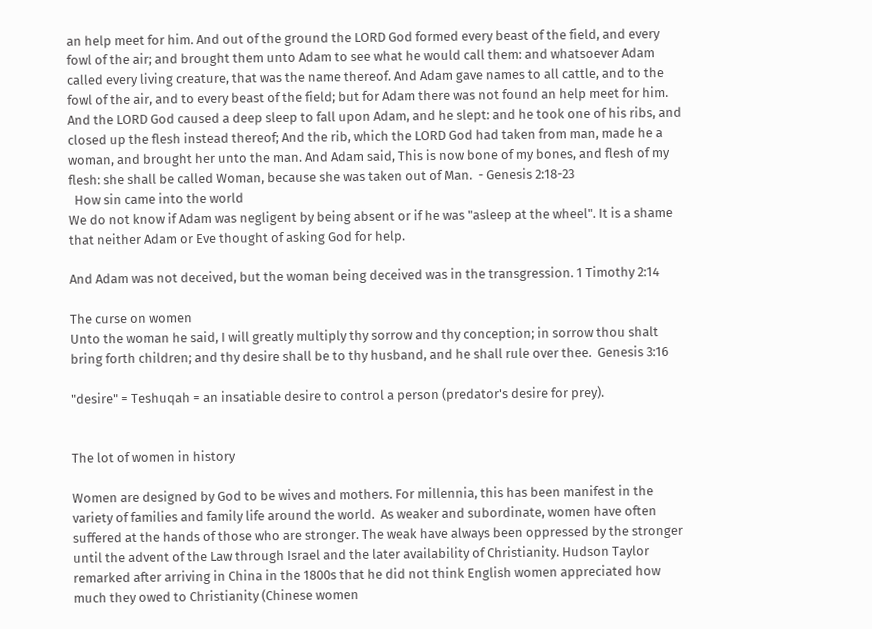an help meet for him. And out of the ground the LORD God formed every beast of the field, and every fowl of the air; and brought them unto Adam to see what he would call them: and whatsoever Adam called every living creature, that was the name thereof. And Adam gave names to all cattle, and to the fowl of the air, and to every beast of the field; but for Adam there was not found an help meet for him. And the LORD God caused a deep sleep to fall upon Adam, and he slept: and he took one of his ribs, and closed up the flesh instead thereof; And the rib, which the LORD God had taken from man, made he a woman, and brought her unto the man. And Adam said, This is now bone of my bones, and flesh of my flesh: she shall be called Woman, because she was taken out of Man.  - Genesis 2:18-23
  How sin came into the world
We do not know if Adam was negligent by being absent or if he was "asleep at the wheel". It is a shame that neither Adam or Eve thought of asking God for help.

And Adam was not deceived, but the woman being deceived was in the transgression. 1 Timothy 2:14

The curse on women
Unto the woman he said, I will greatly multiply thy sorrow and thy conception; in sorrow thou shalt bring forth children; and thy desire shall be to thy husband, and he shall rule over thee.  Genesis 3:16

"desire" = Teshuqah = an insatiable desire to control a person (predator's desire for prey).


The lot of women in history

Women are designed by God to be wives and mothers. For millennia, this has been manifest in the variety of families and family life around the world.  As weaker and subordinate, women have often suffered at the hands of those who are stronger. The weak have always been oppressed by the stronger until the advent of the Law through Israel and the later availability of Christianity. Hudson Taylor remarked after arriving in China in the 1800s that he did not think English women appreciated how much they owed to Christianity (Chinese women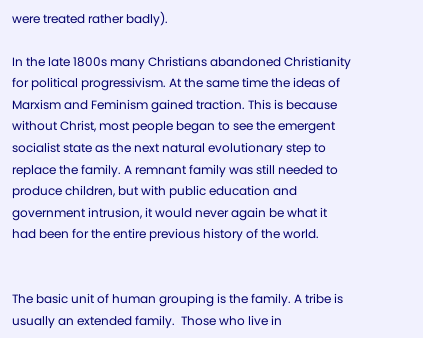were treated rather badly).

In the late 1800s many Christians abandoned Christianity for political progressivism. At the same time the ideas of Marxism and Feminism gained traction. This is because without Christ, most people began to see the emergent socialist state as the next natural evolutionary step to replace the family. A remnant family was still needed to produce children, but with public education and government intrusion, it would never again be what it had been for the entire previous history of the world.


The basic unit of human grouping is the family. A tribe is usually an extended family.  Those who live in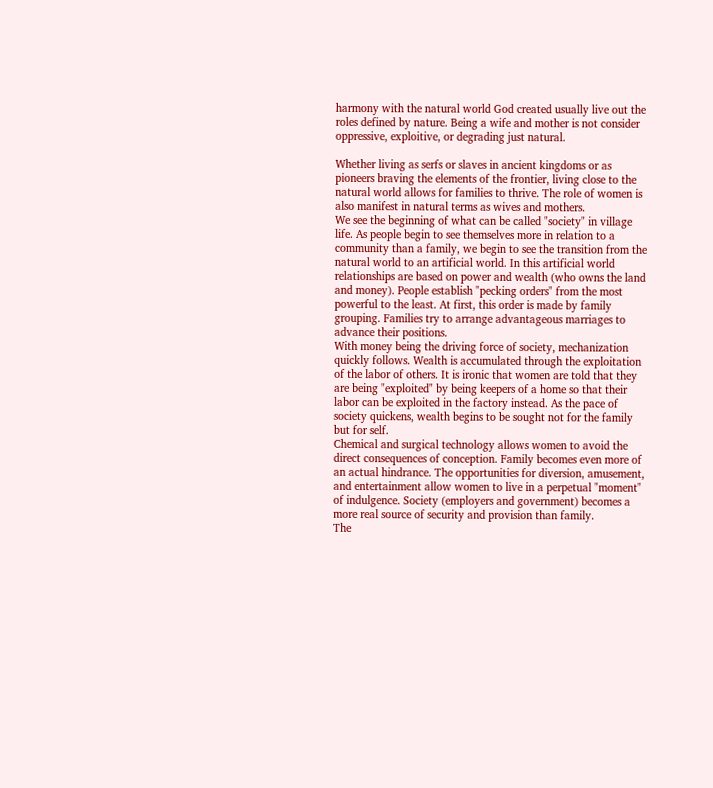harmony with the natural world God created usually live out the roles defined by nature. Being a wife and mother is not consider oppressive, exploitive, or degrading just natural.

Whether living as serfs or slaves in ancient kingdoms or as pioneers braving the elements of the frontier, living close to the natural world allows for families to thrive. The role of women is also manifest in natural terms as wives and mothers.
We see the beginning of what can be called "society" in village life. As people begin to see themselves more in relation to a community than a family, we begin to see the transition from the natural world to an artificial world. In this artificial world relationships are based on power and wealth (who owns the land and money). People establish "pecking orders" from the most powerful to the least. At first, this order is made by family grouping. Families try to arrange advantageous marriages to advance their positions.
With money being the driving force of society, mechanization quickly follows. Wealth is accumulated through the exploitation of the labor of others. It is ironic that women are told that they are being "exploited" by being keepers of a home so that their labor can be exploited in the factory instead. As the pace of society quickens, wealth begins to be sought not for the family but for self.
Chemical and surgical technology allows women to avoid the direct consequences of conception. Family becomes even more of an actual hindrance. The opportunities for diversion, amusement, and entertainment allow women to live in a perpetual "moment" of indulgence. Society (employers and government) becomes a more real source of security and provision than family.
The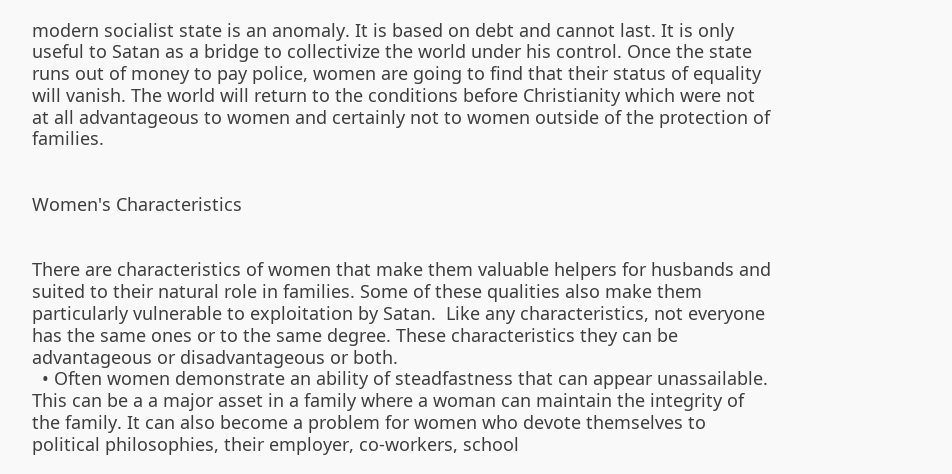modern socialist state is an anomaly. It is based on debt and cannot last. It is only useful to Satan as a bridge to collectivize the world under his control. Once the state runs out of money to pay police, women are going to find that their status of equality will vanish. The world will return to the conditions before Christianity which were not at all advantageous to women and certainly not to women outside of the protection of families.


Women's Characteristics


There are characteristics of women that make them valuable helpers for husbands and suited to their natural role in families. Some of these qualities also make them particularly vulnerable to exploitation by Satan.  Like any characteristics, not everyone has the same ones or to the same degree. These characteristics they can be advantageous or disadvantageous or both.
  • Often women demonstrate an ability of steadfastness that can appear unassailable. This can be a a major asset in a family where a woman can maintain the integrity of the family. It can also become a problem for women who devote themselves to political philosophies, their employer, co-workers, school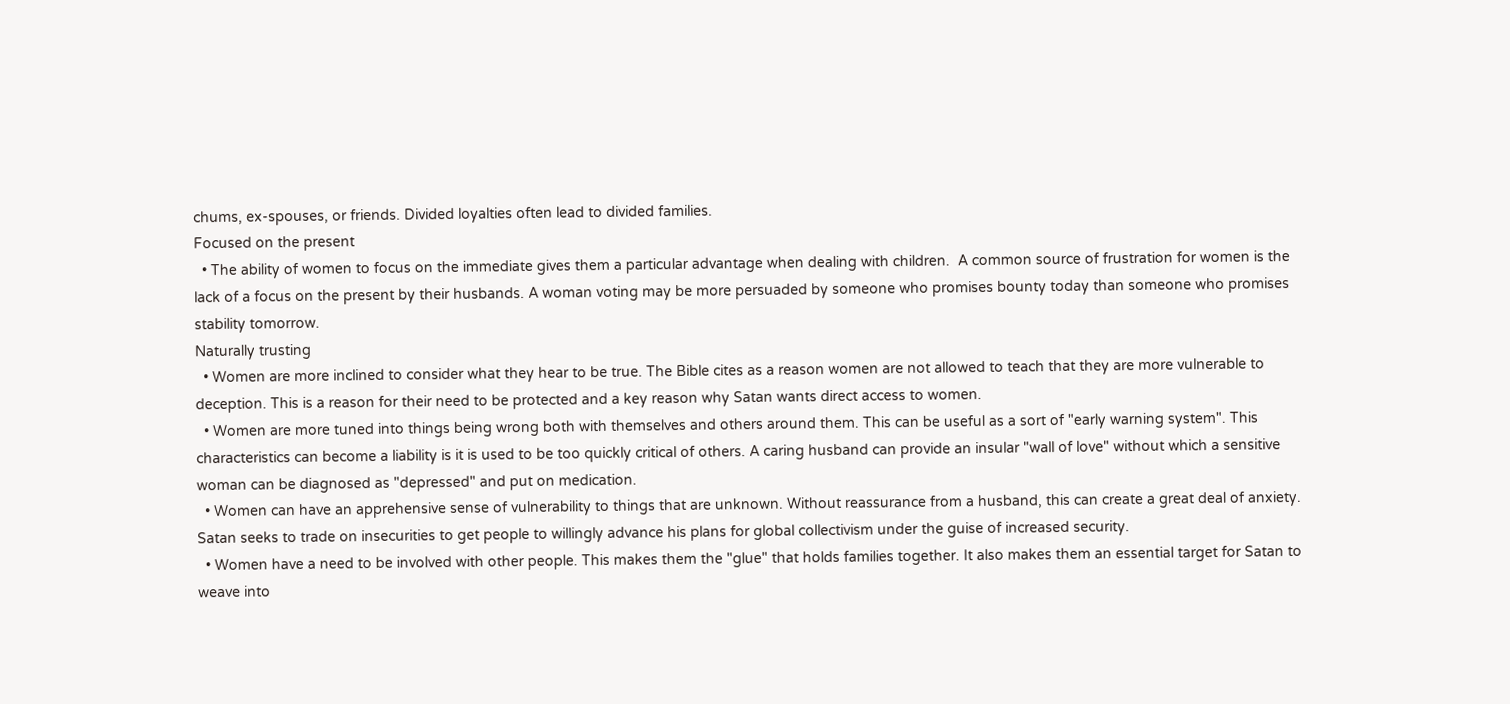chums, ex-spouses, or friends. Divided loyalties often lead to divided families.
Focused on the present
  • The ability of women to focus on the immediate gives them a particular advantage when dealing with children.  A common source of frustration for women is the lack of a focus on the present by their husbands. A woman voting may be more persuaded by someone who promises bounty today than someone who promises stability tomorrow.
Naturally trusting
  • Women are more inclined to consider what they hear to be true. The Bible cites as a reason women are not allowed to teach that they are more vulnerable to deception. This is a reason for their need to be protected and a key reason why Satan wants direct access to women.
  • Women are more tuned into things being wrong both with themselves and others around them. This can be useful as a sort of "early warning system". This characteristics can become a liability is it is used to be too quickly critical of others. A caring husband can provide an insular "wall of love" without which a sensitive woman can be diagnosed as "depressed" and put on medication.
  • Women can have an apprehensive sense of vulnerability to things that are unknown. Without reassurance from a husband, this can create a great deal of anxiety. Satan seeks to trade on insecurities to get people to willingly advance his plans for global collectivism under the guise of increased security.
  • Women have a need to be involved with other people. This makes them the "glue" that holds families together. It also makes them an essential target for Satan to weave into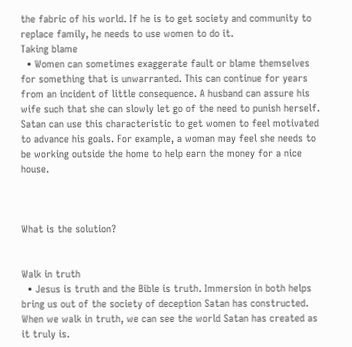the fabric of his world. If he is to get society and community to replace family, he needs to use women to do it.
Taking blame
  • Women can sometimes exaggerate fault or blame themselves for something that is unwarranted. This can continue for years from an incident of little consequence. A husband can assure his wife such that she can slowly let go of the need to punish herself. Satan can use this characteristic to get women to feel motivated to advance his goals. For example, a woman may feel she needs to be working outside the home to help earn the money for a nice house.



What is the solution?


Walk in truth
  • Jesus is truth and the Bible is truth. Immersion in both helps bring us out of the society of deception Satan has constructed. When we walk in truth, we can see the world Satan has created as it truly is.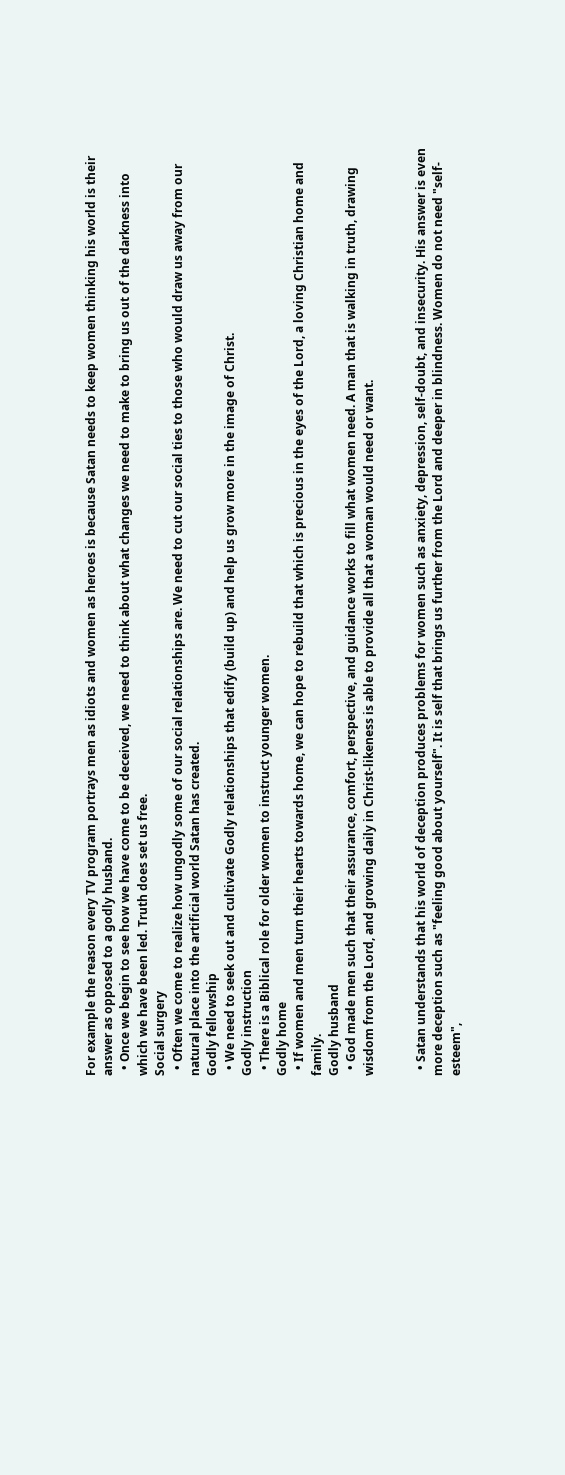For example the reason every TV program portrays men as idiots and women as heroes is because Satan needs to keep women thinking his world is their answer as opposed to a godly husband.
  • Once we begin to see how we have come to be deceived, we need to think about what changes we need to make to bring us out of the darkness into which we have been led. Truth does set us free.
Social surgery
  • Often we come to realize how ungodly some of our social relationships are. We need to cut our social ties to those who would draw us away from our natural place into the artificial world Satan has created.
Godly fellowship
  • We need to seek out and cultivate Godly relationships that edify (build up) and help us grow more in the image of Christ.
Godly instruction
  • There is a Biblical role for older women to instruct younger women.
Godly home
  • If women and men turn their hearts towards home, we can hope to rebuild that which is precious in the eyes of the Lord, a loving Christian home and family.
Godly husband
  • God made men such that their assurance, comfort, perspective, and guidance works to fill what women need. A man that is walking in truth, drawing wisdom from the Lord, and growing daily in Christ-likeness is able to provide all that a woman would need or want.


  • Satan understands that his world of deception produces problems for women such as anxiety, depression, self-doubt, and insecurity. His answer is even more deception such as "feeling good about yourself". It is self that brings us further from the Lord and deeper in blindness. Women do not need "self-esteem",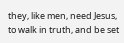they, like men, need Jesus, to walk in truth, and be set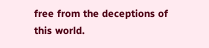free from the deceptions of this world.